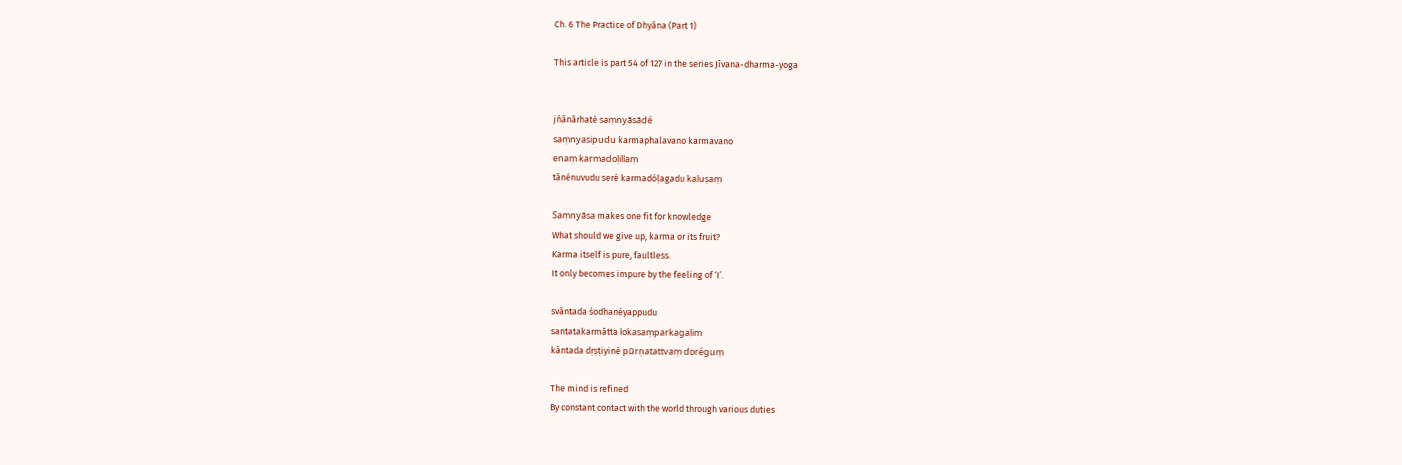Ch. 6 The Practice of Dhyāna (Part 1)

This article is part 54 of 127 in the series Jīvana-dharma-yoga


jñānārhaté saṃnyāsādé
saṃnyasipudu karmaphalavano karmavano
enaṃ karmadoḷillaṃ
tānénuvudu seré karmadóḷagadu kaluṣaṃ

Saṃnyāsa makes one fit for knowledge
What should we give up, karma or its fruit?
Karma itself is pure, faultless.
It only becomes impure by the feeling of ‘I’.

svāntada śodhanéyappudu
santatakarmātta lokasaṃparkagaḷim
kāntada dṛṣṭiyiné pūrṇatattvaṃ doréguṃ

The mind is refined
By constant contact with the world through various duties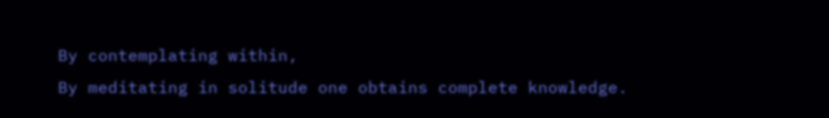By contemplating within,
By meditating in solitude one obtains complete knowledge.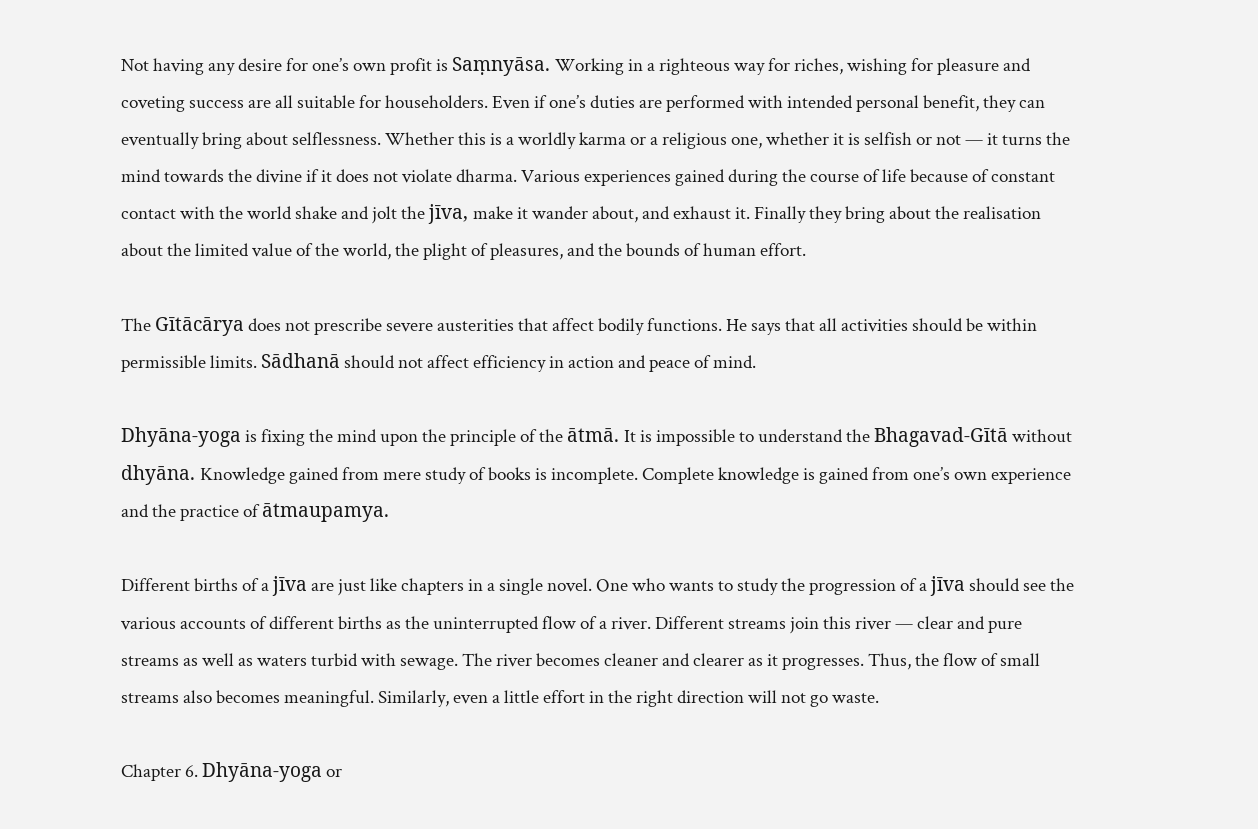Not having any desire for one’s own profit is Saṃnyāsa. Working in a righteous way for riches, wishing for pleasure and coveting success are all suitable for householders. Even if one’s duties are performed with intended personal benefit, they can eventually bring about selflessness. Whether this is a worldly karma or a religious one, whether it is selfish or not — it turns the mind towards the divine if it does not violate dharma. Various experiences gained during the course of life because of constant contact with the world shake and jolt the jīva, make it wander about, and exhaust it. Finally they bring about the realisation about the limited value of the world, the plight of pleasures, and the bounds of human effort.

The Gītācārya does not prescribe severe austerities that affect bodily functions. He says that all activities should be within permissible limits. Sādhanā should not affect efficiency in action and peace of mind.

Dhyāna-yoga is fixing the mind upon the principle of the ātmā. It is impossible to understand the Bhagavad-Gītā without dhyāna. Knowledge gained from mere study of books is incomplete. Complete knowledge is gained from one’s own experience and the practice of ātmaupamya.

Different births of a jīva are just like chapters in a single novel. One who wants to study the progression of a jīva should see the various accounts of different births as the uninterrupted flow of a river. Different streams join this river — clear and pure streams as well as waters turbid with sewage. The river becomes cleaner and clearer as it progresses. Thus, the flow of small streams also becomes meaningful. Similarly, even a little effort in the right direction will not go waste.

Chapter 6. Dhyāna-yoga or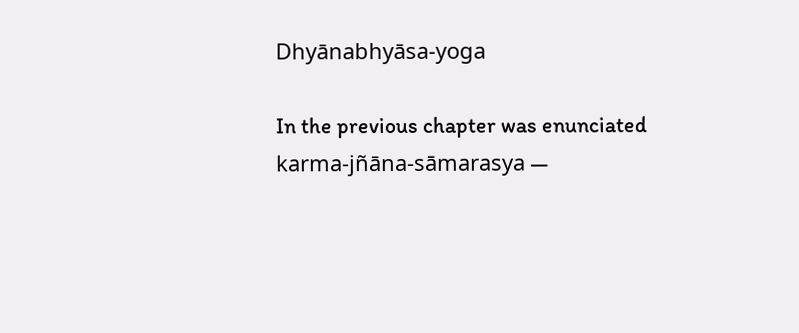Dhyānabhyāsa-yoga

In the previous chapter was enunciated karma-jñāna-sāmarasya —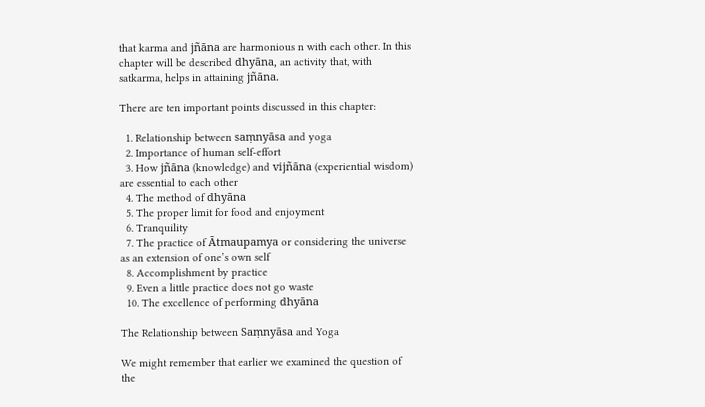that karma and jñāna are harmonious n with each other. In this chapter will be described dhyāna, an activity that, with satkarma, helps in attaining jñāna.

There are ten important points discussed in this chapter:

  1. Relationship between saṃnyāsa and yoga
  2. Importance of human self-effort
  3. How jñāna (knowledge) and vijñāna (experiential wisdom) are essential to each other
  4. The method of dhyāna
  5. The proper limit for food and enjoyment
  6. Tranquility
  7. The practice of Ātmaupamya or considering the universe as an extension of one’s own self
  8. Accomplishment by practice
  9. Even a little practice does not go waste
  10. The excellence of performing dhyāna

The Relationship between Saṃnyāsa and Yoga

We might remember that earlier we examined the question of the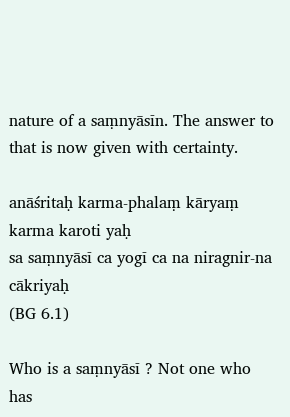nature of a saṃnyāsīn. The answer to that is now given with certainty.

anāśritaḥ karma-phalaṃ kāryaṃ karma karoti yaḥ
sa saṃnyāsī ca yogī ca na niragnir-na cākriyaḥ
(BG 6.1)

Who is a saṃnyāsī ? Not one who has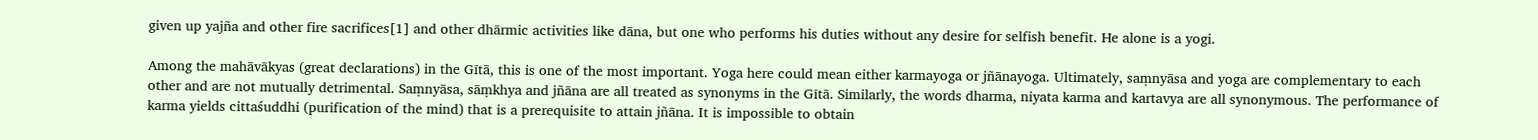given up yajña and other fire sacrifices[1] and other dhārmic activities like dāna, but one who performs his duties without any desire for selfish benefit. He alone is a yogi.

Among the mahāvākyas (great declarations) in the Gītā, this is one of the most important. Yoga here could mean either karmayoga or jñānayoga. Ultimately, saṃnyāsa and yoga are complementary to each other and are not mutually detrimental. Saṃnyāsa, sāṃkhya and jñāna are all treated as synonyms in the Gītā. Similarly, the words dharma, niyata karma and kartavya are all synonymous. The performance of karma yields cittaśuddhi (purification of the mind) that is a prerequisite to attain jñāna. It is impossible to obtain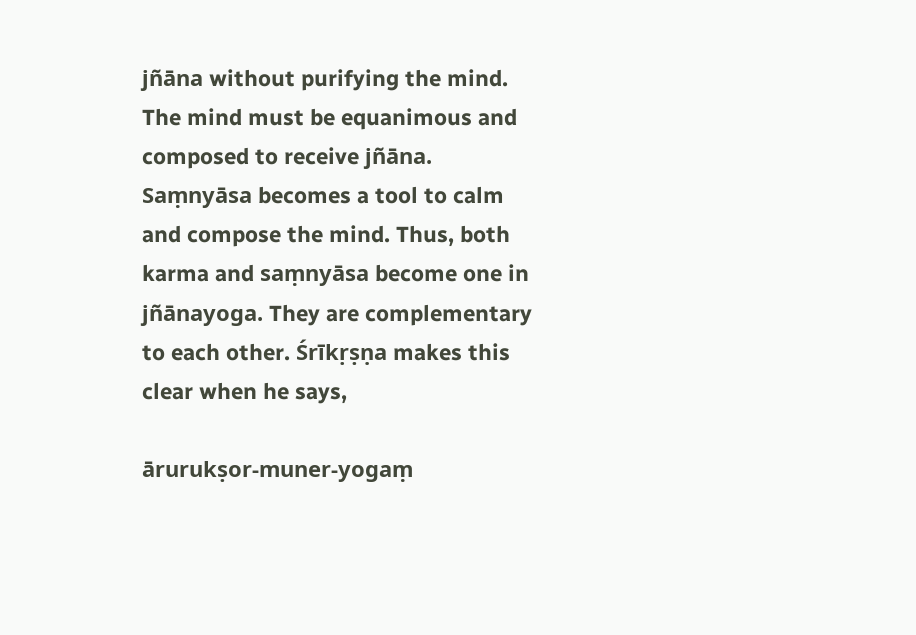jñāna without purifying the mind. The mind must be equanimous and composed to receive jñāna. Saṃnyāsa becomes a tool to calm and compose the mind. Thus, both karma and saṃnyāsa become one in jñānayoga. They are complementary to each other. Śrīkṛṣṇa makes this clear when he says,

ārurukṣor-muner-yogaṃ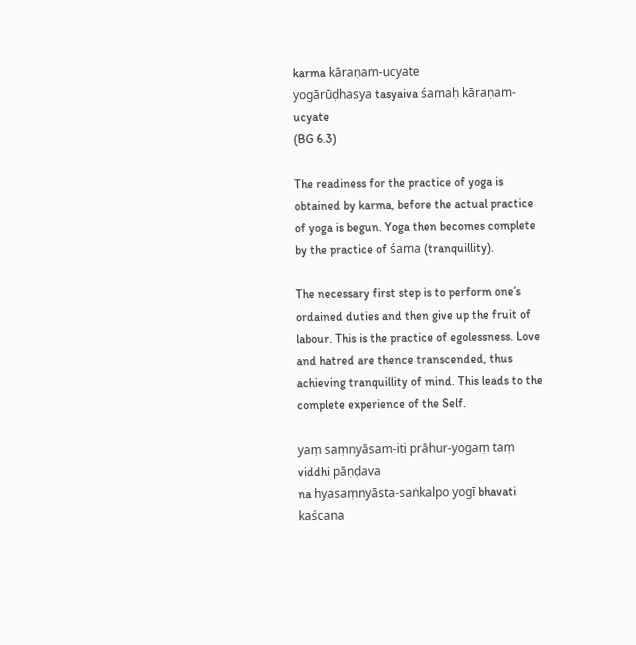karma kāraṇam-ucyate
yogārūḍhasya tasyaiva śamaḥ kāraṇam-ucyate
(BG 6.3)

The readiness for the practice of yoga is obtained by karma, before the actual practice of yoga is begun. Yoga then becomes complete by the practice of śama (tranquillity).

The necessary first step is to perform one’s ordained duties and then give up the fruit of labour. This is the practice of egolessness. Love and hatred are thence transcended, thus achieving tranquillity of mind. This leads to the complete experience of the Self.

yaṃ saṃnyāsam-iti prāhur-yogaṃ taṃ viddhi pāṇḍava
na hyasaṃnyāsta-saṅkalpo yogī bhavati kaścana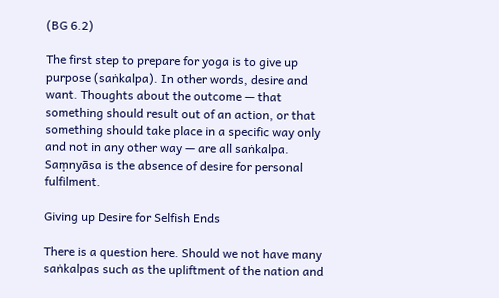(BG 6.2)

The first step to prepare for yoga is to give up purpose (saṅkalpa). In other words, desire and want. Thoughts about the outcome — that something should result out of an action, or that something should take place in a specific way only and not in any other way — are all saṅkalpa. Saṃnyāsa is the absence of desire for personal fulfilment.

Giving up Desire for Selfish Ends

There is a question here. Should we not have many saṅkalpas such as the upliftment of the nation and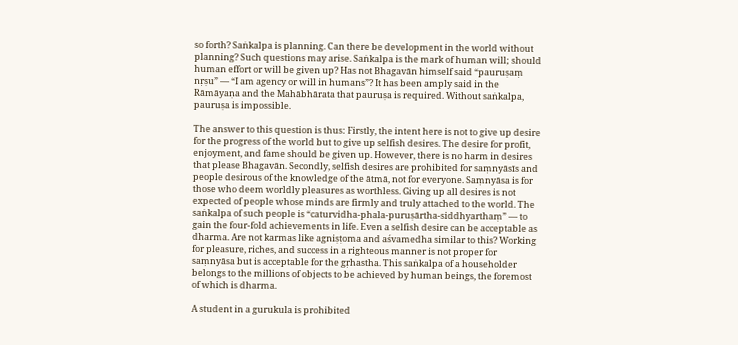so forth? Saṅkalpa is planning. Can there be development in the world without planning? Such questions may arise. Saṅkalpa is the mark of human will; should human effort or will be given up? Has not Bhagavān himself said “pauruṣaṃ nṛṣu” — “I am agency or will in humans”? It has been amply said in the Rāmāyaṇa and the Mahābhārata that pauruṣa is required. Without saṅkalpa, pauruṣa is impossible.

The answer to this question is thus: Firstly, the intent here is not to give up desire for the progress of the world but to give up selfish desires. The desire for profit, enjoyment, and fame should be given up. However, there is no harm in desires that please Bhagavān. Secondly, selfish desires are prohibited for saṃnyāsīs and people desirous of the knowledge of the ātmā, not for everyone. Saṃnyāsa is for those who deem worldly pleasures as worthless. Giving up all desires is not expected of people whose minds are firmly and truly attached to the world. The saṅkalpa of such people is “caturvidha-phala-puruṣārtha-siddhyarthaṃ” — to gain the four-fold achievements in life. Even a selfish desire can be acceptable as dharma. Are not karmas like agniṣṭoma and aśvamedha similar to this? Working for pleasure, riches, and success in a righteous manner is not proper for saṃnyāsa but is acceptable for the gṛhastha. This saṅkalpa of a householder belongs to the millions of objects to be achieved by human beings, the foremost of which is dharma.

A student in a gurukula is prohibited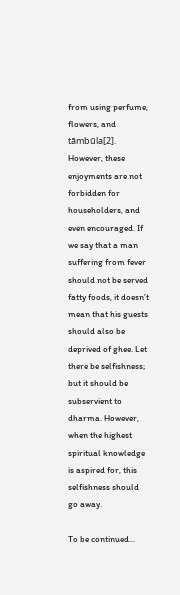from using perfume, flowers, and tāmbūla[2]. However, these enjoyments are not forbidden for householders, and even encouraged. If we say that a man suffering from fever should not be served fatty foods, it doesn’t mean that his guests should also be deprived of ghee. Let there be selfishness; but it should be subservient to dharma. However, when the highest spiritual knowledge is aspired for, this selfishness should go away.

To be continued...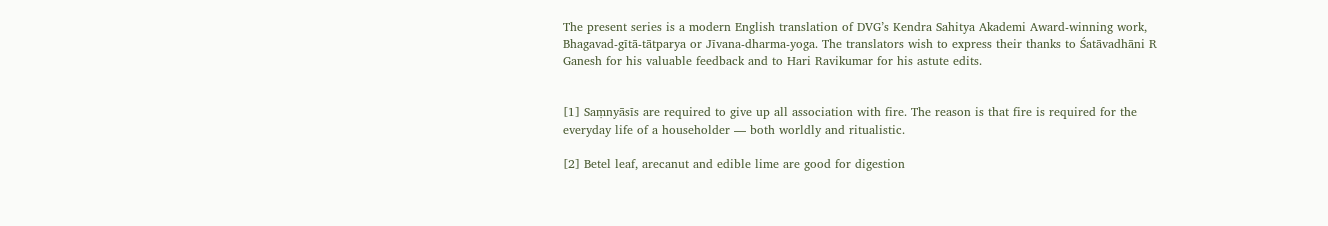The present series is a modern English translation of DVG’s Kendra Sahitya Akademi Award-winning work, Bhagavad-gītā-tātparya or Jīvana-dharma-yoga. The translators wish to express their thanks to Śatāvadhāni R Ganesh for his valuable feedback and to Hari Ravikumar for his astute edits.


[1] Saṃnyāsīs are required to give up all association with fire. The reason is that fire is required for the everyday life of a householder — both worldly and ritualistic.

[2] Betel leaf, arecanut and edible lime are good for digestion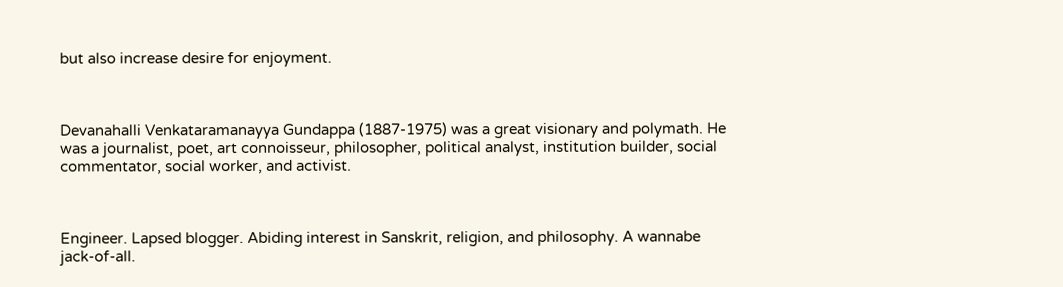but also increase desire for enjoyment.



Devanahalli Venkataramanayya Gundappa (1887-1975) was a great visionary and polymath. He was a journalist, poet, art connoisseur, philosopher, political analyst, institution builder, social commentator, social worker, and activist.



Engineer. Lapsed blogger. Abiding interest in Sanskrit, religion, and philosophy. A wannabe jack-of-all.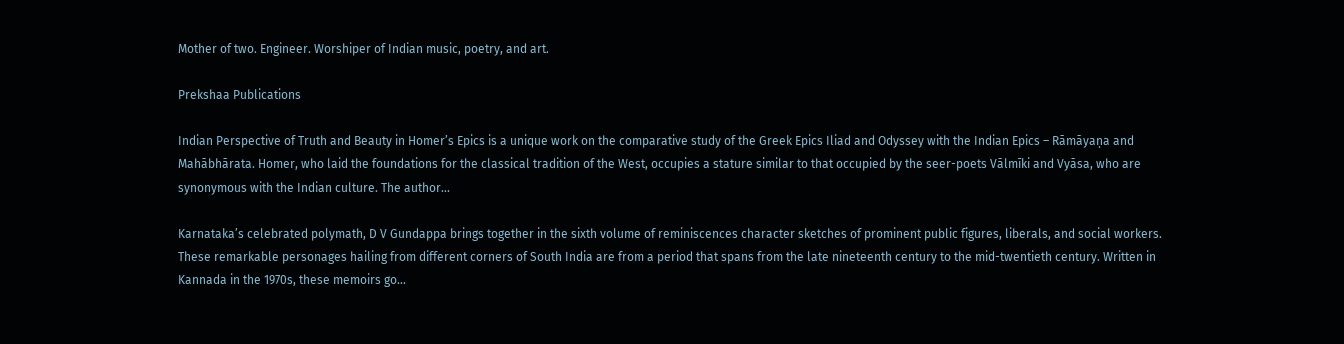Mother of two. Engineer. Worshiper of Indian music, poetry, and art.

Prekshaa Publications

Indian Perspective of Truth and Beauty in Homer’s Epics is a unique work on the comparative study of the Greek Epics Iliad and Odyssey with the Indian Epics – Rāmāyaṇa and Mahābhārata. Homer, who laid the foundations for the classical tradition of the West, occupies a stature similar to that occupied by the seer-poets Vālmīki and Vyāsa, who are synonymous with the Indian culture. The author...

Karnataka’s celebrated polymath, D V Gundappa brings together in the sixth volume of reminiscences character sketches of prominent public figures, liberals, and social workers. These remarkable personages hailing from different corners of South India are from a period that spans from the late nineteenth century to the mid-twentieth century. Written in Kannada in the 1970s, these memoirs go...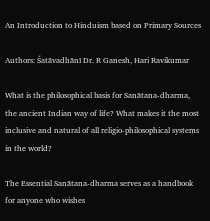An Introduction to Hinduism based on Primary Sources

Authors: Śatāvadhānī Dr. R Ganesh, Hari Ravikumar

What is the philosophical basis for Sanātana-dharma, the ancient Indian way of life? What makes it the most inclusive and natural of all religio-philosophical systems in the world?

The Essential Sanātana-dharma serves as a handbook for anyone who wishes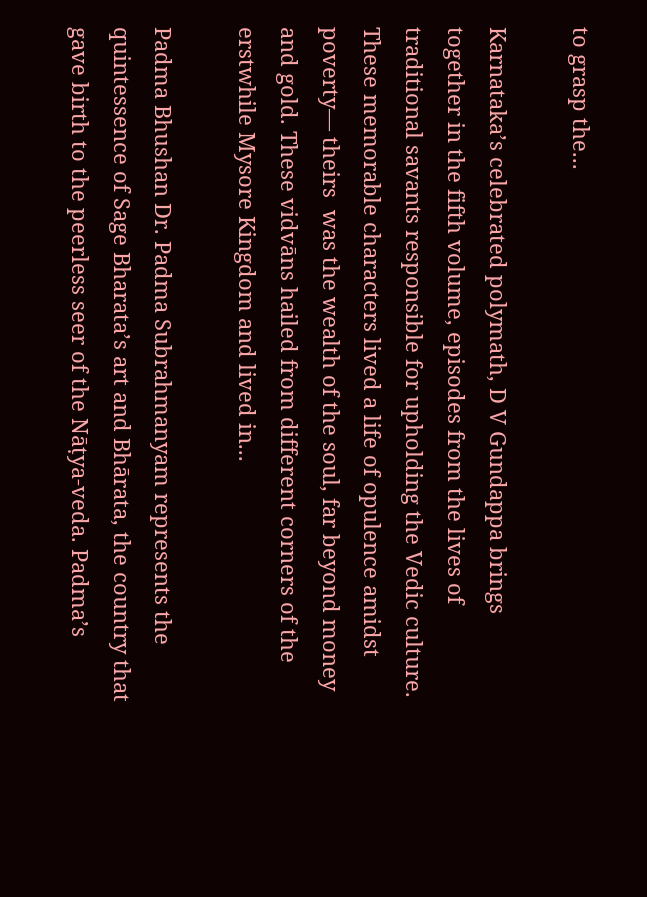to grasp the...

Karnataka’s celebrated polymath, D V Gundappa brings together in the fifth volume, episodes from the lives of traditional savants responsible for upholding the Vedic culture. These memorable characters lived a life of opulence amidst poverty— theirs  was the wealth of the soul, far beyond money and gold. These vidvāns hailed from different corners of the erstwhile Mysore Kingdom and lived in...

Padma Bhushan Dr. Padma Subrahmanyam represents the quintessence of Sage Bharata’s art and Bhārata, the country that gave birth to the peerless seer of the Nāṭya-veda. Padma’s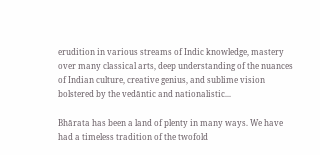erudition in various streams of Indic knowledge, mastery over many classical arts, deep understanding of the nuances of Indian culture, creative genius, and sublime vision bolstered by the vedāntic and nationalistic...

Bhārata has been a land of plenty in many ways. We have had a timeless tradition of the twofold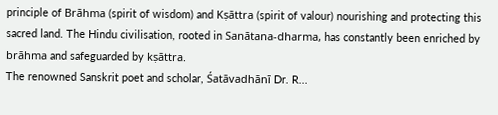principle of Brāhma (spirit of wisdom) and Kṣāttra (spirit of valour) nourishing and protecting this sacred land. The Hindu civilisation, rooted in Sanātana-dharma, has constantly been enriched by brāhma and safeguarded by kṣāttra.
The renowned Sanskrit poet and scholar, Śatāvadhānī Dr. R...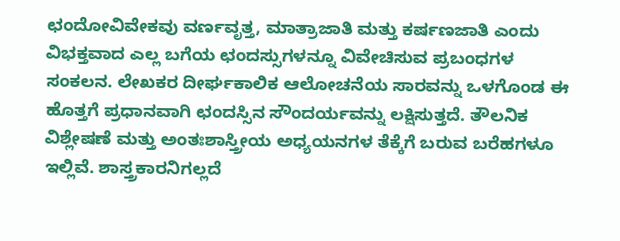ಛಂದೋವಿವೇಕವು ವರ್ಣವೃತ್ತ, ಮಾತ್ರಾಜಾತಿ ಮತ್ತು ಕರ್ಷಣಜಾತಿ ಎಂದು ವಿಭಕ್ತವಾದ ಎಲ್ಲ ಬಗೆಯ ಛಂದಸ್ಸುಗಳನ್ನೂ ವಿವೇಚಿಸುವ ಪ್ರಬಂಧಗಳ ಸಂಕಲನ. ಲೇಖಕರ ದೀರ್ಘಕಾಲಿಕ ಆಲೋಚನೆಯ ಸಾರವನ್ನು ಒಳಗೊಂಡ ಈ ಹೊತ್ತಗೆ ಪ್ರಧಾನವಾಗಿ ಛಂದಸ್ಸಿನ ಸೌಂದರ್ಯವನ್ನು ಲಕ್ಷಿಸುತ್ತದೆ. ತೌಲನಿಕ ವಿಶ್ಲೇಷಣೆ ಮತ್ತು ಅಂತಃಶಾಸ್ತ್ರೀಯ ಅಧ್ಯಯನಗಳ ತೆಕ್ಕೆಗೆ ಬರುವ ಬರೆಹಗಳೂ ಇಲ್ಲಿವೆ. ಶಾಸ್ತ್ರಕಾರನಿಗಲ್ಲದೆ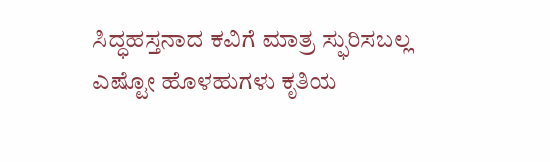ಸಿದ್ಧಹಸ್ತನಾದ ಕವಿಗೆ ಮಾತ್ರ ಸ್ಫುರಿಸಬಲ್ಲ ಎಷ್ಟೋ ಹೊಳಹುಗಳು ಕೃತಿಯ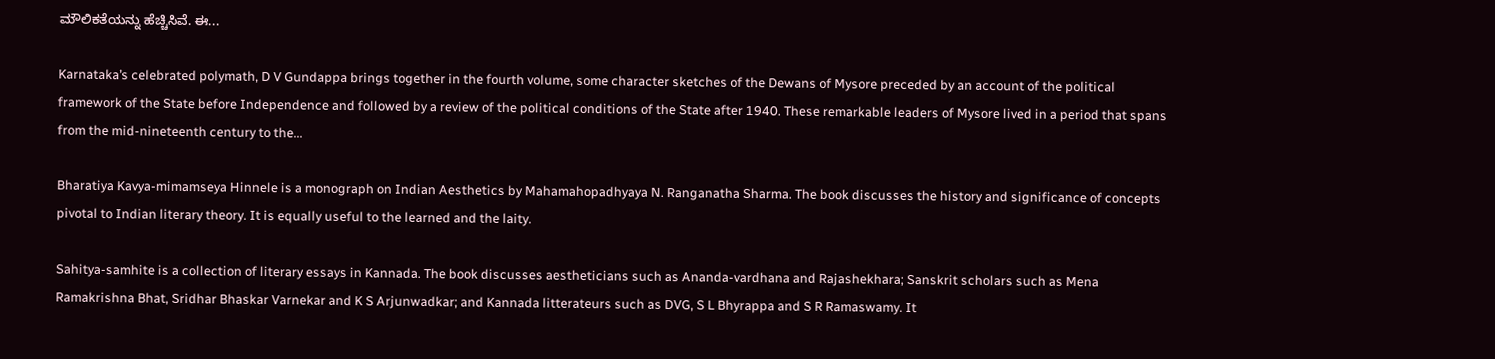ಮೌಲಿಕತೆಯನ್ನು ಹೆಚ್ಚಿಸಿವೆ. ಈ...

Karnataka’s celebrated polymath, D V Gundappa brings together in the fourth volume, some character sketches of the Dewans of Mysore preceded by an account of the political framework of the State before Independence and followed by a review of the political conditions of the State after 1940. These remarkable leaders of Mysore lived in a period that spans from the mid-nineteenth century to the...

Bharatiya Kavya-mimamseya Hinnele is a monograph on Indian Aesthetics by Mahamahopadhyaya N. Ranganatha Sharma. The book discusses the history and significance of concepts pivotal to Indian literary theory. It is equally useful to the learned and the laity.

Sahitya-samhite is a collection of literary essays in Kannada. The book discusses aestheticians such as Ananda-vardhana and Rajashekhara; Sanskrit scholars such as Mena Ramakrishna Bhat, Sridhar Bhaskar Varnekar and K S Arjunwadkar; and Kannada litterateurs such as DVG, S L Bhyrappa and S R Ramaswamy. It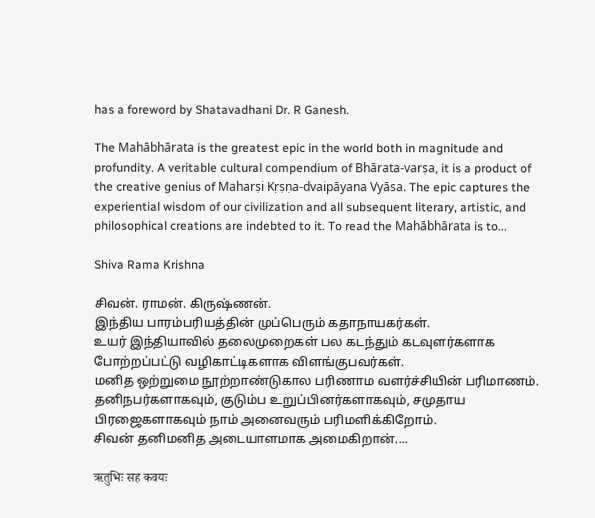has a foreword by Shatavadhani Dr. R Ganesh.

The Mahābhārata is the greatest epic in the world both in magnitude and profundity. A veritable cultural compendium of Bhārata-varṣa, it is a product of the creative genius of Maharṣi Kṛṣṇa-dvaipāyana Vyāsa. The epic captures the experiential wisdom of our civilization and all subsequent literary, artistic, and philosophical creations are indebted to it. To read the Mahābhārata is to...

Shiva Rama Krishna

சிவன். ராமன். கிருஷ்ணன்.
இந்திய பாரம்பரியத்தின் முப்பெரும் கதாநாயகர்கள்.
உயர் இந்தியாவில் தலைமுறைகள் பல கடந்தும் கடவுளர்களாக போற்றப்பட்டு வழிகாட்டிகளாக விளங்குபவர்கள்.
மனித ஒற்றுமை நூற்றாண்டுகால பரிணாம வளர்ச்சியின் பரிமாணம்.
தனிநபர்களாகவும், குடும்ப உறுப்பினர்களாகவும், சமுதாய பிரஜைகளாகவும் நாம் அனைவரும் பரிமளிக்கிறோம்.
சிவன் தனிமனித அடையாளமாக அமைகிறான்....

ऋतुभिः सह कवयः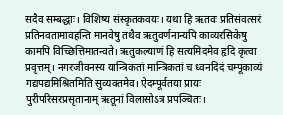सदैव सम्बद्धाः। विशिष्य संस्कृतकवयः। यथा हि ऋतवः प्रतिसंवत्सरं प्रतिनवतामावहन्ति मानवेषु तथैव ऋतुवर्णनान्यपि काव्यरसिकेषु कामपि विच्छित्तिमातन्वते। ऋतुकल्याणं हि सत्यमिदमेव हृदि कृत्वा प्रवृत्तम्। नगरजीवनस्य यान्त्रिकतां मान्त्रिकतां च ध्वनदिदं चम्पूकाव्यं गद्यपद्यमिश्रितमिति सुव्यक्तमेव। ऐदम्पूर्वतया प्रायः पुरीपरिसरप्रसृतानाम् ऋतूनां विलासोऽत्र प्रपञ्चितः।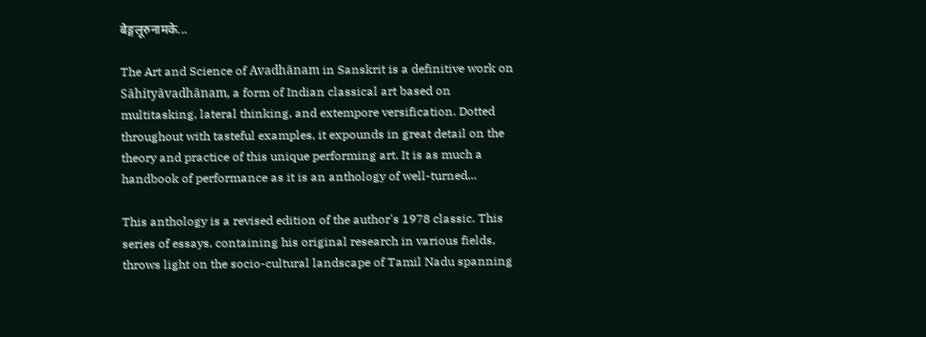बेङ्गलूरुनामके...

The Art and Science of Avadhānam in Sanskrit is a definitive work on Sāhityāvadhānam, a form of Indian classical art based on multitasking, lateral thinking, and extempore versification. Dotted throughout with tasteful examples, it expounds in great detail on the theory and practice of this unique performing art. It is as much a handbook of performance as it is an anthology of well-turned...

This anthology is a revised edition of the author's 1978 classic. This series of essays, containing his original research in various fields, throws light on the socio-cultural landscape of Tamil Nadu spanning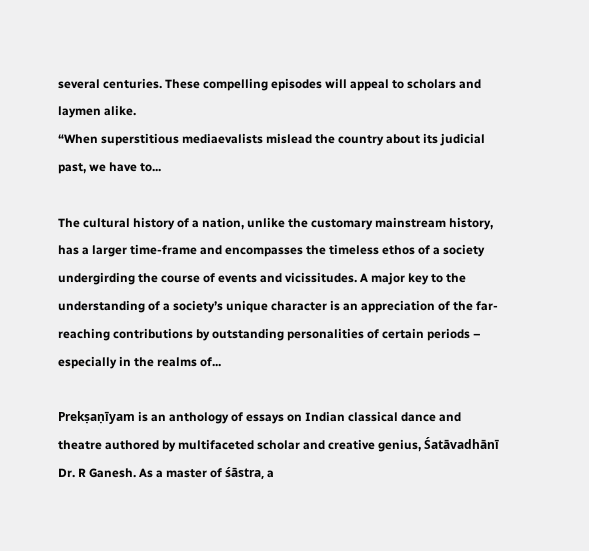several centuries. These compelling episodes will appeal to scholars and laymen alike.
“When superstitious mediaevalists mislead the country about its judicial past, we have to...

The cultural history of a nation, unlike the customary mainstream history, has a larger time-frame and encompasses the timeless ethos of a society undergirding the course of events and vicissitudes. A major key to the understanding of a society’s unique character is an appreciation of the far-reaching contributions by outstanding personalities of certain periods – especially in the realms of...

Prekṣaṇīyam is an anthology of essays on Indian classical dance and theatre authored by multifaceted scholar and creative genius, Śatāvadhānī Dr. R Ganesh. As a master of śāstra, a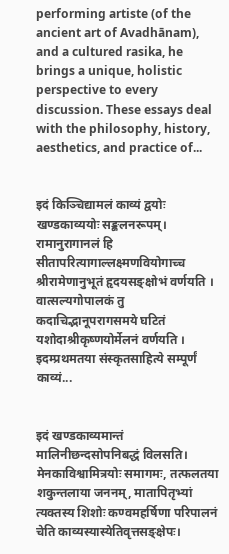performing artiste (of the ancient art of Avadhānam), and a cultured rasika, he brings a unique, holistic perspective to every discussion. These essays deal with the philosophy, history, aesthetics, and practice of...


इदं किञ्चिद्यामलं काव्यं द्वयोः खण्डकाव्ययोः सङ्कलनरूपम्। रामानुरागानलं हि सीतापरित्यागाल्लक्ष्मणवियोगाच्च श्रीरामेणानुभूतं हृदयसङ्क्षोभं वर्णयति । वात्सल्यगोपालकं तु कदाचिद्भानूपरागसमये घटितं यशोदाश्रीकृष्णयोर्मेलनं वर्णयति । इदम्प्रथमतया संस्कृतसाहित्ये सम्पूर्णं काव्यं...


इदं खण्डकाव्यमान्तं मालिनीछन्दसोपनिबद्धं विलसति। मेनकाविश्वामित्रयोः समागमः, तत्फलतया शकुन्तलाया जननम्, मातापितृभ्यां त्यक्तस्य शिशोः कण्वमहर्षिणा परिपालनं चेति काव्यस्यास्येतिवृत्तसङ्क्षेपः।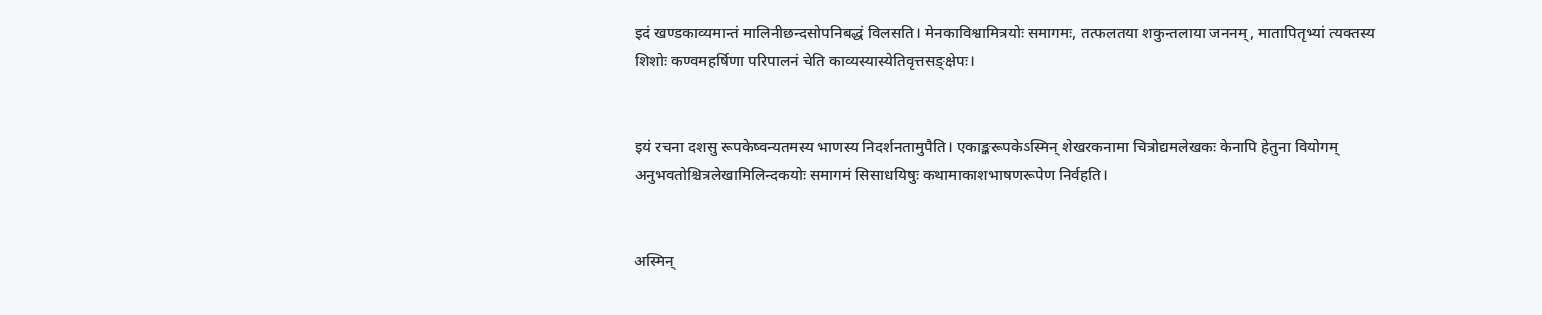इदं खण्डकाव्यमान्तं मालिनीछन्दसोपनिबद्धं विलसति। मेनकाविश्वामित्रयोः समागमः, तत्फलतया शकुन्तलाया जननम्, मातापितृभ्यां त्यक्तस्य शिशोः कण्वमहर्षिणा परिपालनं चेति काव्यस्यास्येतिवृत्तसङ्क्षेपः।


इयं रचना दशसु रूपकेष्वन्यतमस्य भाणस्य निदर्शनतामुपैति। एकाङ्करूपकेऽस्मिन् शेखरकनामा चित्रोद्यमलेखकः केनापि हेतुना वियोगम् अनुभवतोश्चित्रलेखामिलिन्दकयोः समागमं सिसाधयिषुः कथामाकाशभाषणरूपेण निर्वहति।


अस्मिन्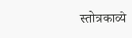स्तोत्रकाव्ये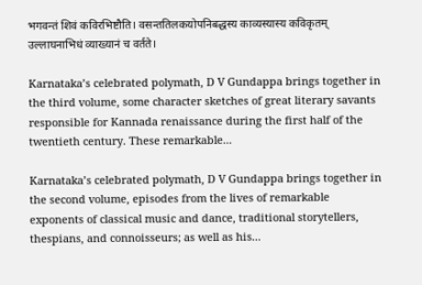भगवन्तं शिवं कविरभिष्टौति। वसन्ततिलकयोपनिबद्धस्य काव्यस्यास्य कविकृतम् उल्लाघनाभिधं व्याख्यानं च वर्तते।

Karnataka’s celebrated polymath, D V Gundappa brings together in the third volume, some character sketches of great literary savants responsible for Kannada renaissance during the first half of the twentieth century. These remarkable...

Karnataka’s celebrated polymath, D V Gundappa brings together in the second volume, episodes from the lives of remarkable exponents of classical music and dance, traditional storytellers, thespians, and connoisseurs; as well as his...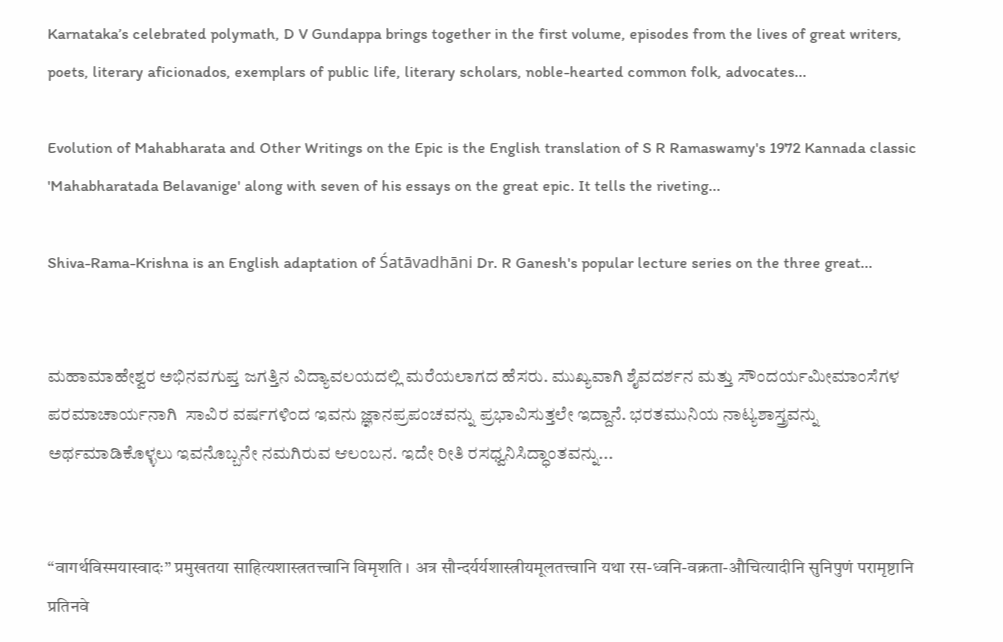Karnataka’s celebrated polymath, D V Gundappa brings together in the first volume, episodes from the lives of great writers, poets, literary aficionados, exemplars of public life, literary scholars, noble-hearted common folk, advocates...

Evolution of Mahabharata and Other Writings on the Epic is the English translation of S R Ramaswamy's 1972 Kannada classic 'Mahabharatada Belavanige' along with seven of his essays on the great epic. It tells the riveting...

Shiva-Rama-Krishna is an English adaptation of Śatāvadhāni Dr. R Ganesh's popular lecture series on the three great...


ಮಹಾಮಾಹೇಶ್ವರ ಅಭಿನವಗುಪ್ತ ಜಗತ್ತಿನ ವಿದ್ಯಾವಲಯದಲ್ಲಿ ಮರೆಯಲಾಗದ ಹೆಸರು. ಮುಖ್ಯವಾಗಿ ಶೈವದರ್ಶನ ಮತ್ತು ಸೌಂದರ್ಯಮೀಮಾಂಸೆಗಳ ಪರಮಾಚಾರ್ಯನಾಗಿ  ಸಾವಿರ ವರ್ಷಗಳಿಂದ ಇವನು ಜ್ಞಾನಪ್ರಪಂಚವನ್ನು ಪ್ರಭಾವಿಸುತ್ತಲೇ ಇದ್ದಾನೆ. ಭರತಮುನಿಯ ನಾಟ್ಯಶಾಸ್ತ್ರವನ್ನು ಅರ್ಥಮಾಡಿಕೊಳ್ಳಲು ಇವನೊಬ್ಬನೇ ನಮಗಿರುವ ಆಲಂಬನ. ಇದೇ ರೀತಿ ರಸಧ್ವನಿಸಿದ್ಧಾಂತವನ್ನು...


“वागर्थविस्मयास्वादः” प्रमुखतया साहित्यशास्त्रतत्त्वानि विमृशति । अत्र सौन्दर्यर्यशास्त्रीयमूलतत्त्वानि यथा रस-ध्वनि-वक्रता-औचित्यादीनि सुनिपुणं परामृष्टानि प्रतिनवे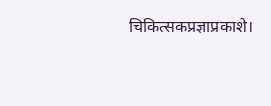चिकित्सकप्रज्ञाप्रकाशे।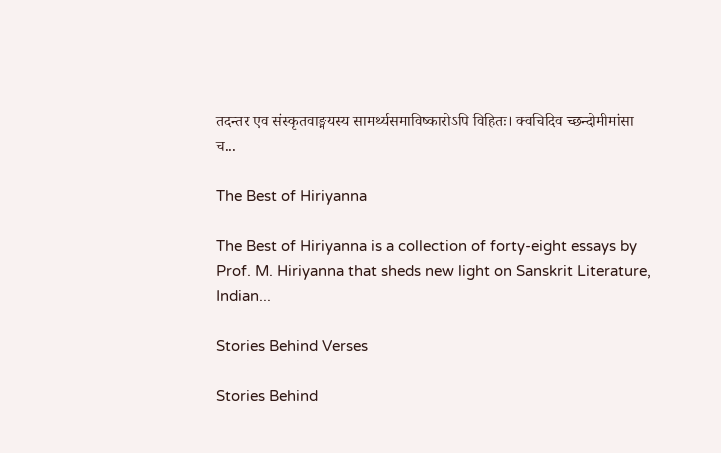तदन्तर एव संस्कृतवाङ्मयस्य सामर्थ्यसमाविष्कारोऽपि विहितः। क्वचिदिव च्छन्दोमीमांसा च...

The Best of Hiriyanna

The Best of Hiriyanna is a collection of forty-eight essays by Prof. M. Hiriyanna that sheds new light on Sanskrit Literature, Indian...

Stories Behind Verses

Stories Behind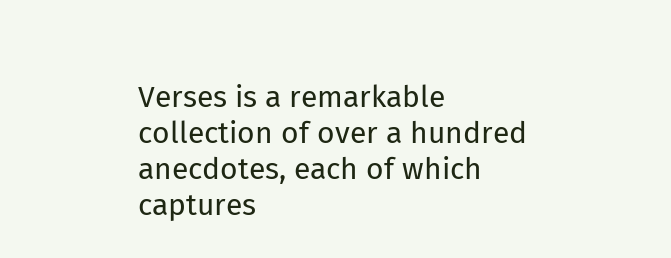Verses is a remarkable collection of over a hundred anecdotes, each of which captures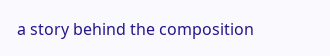a story behind the composition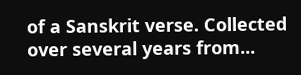of a Sanskrit verse. Collected over several years from...